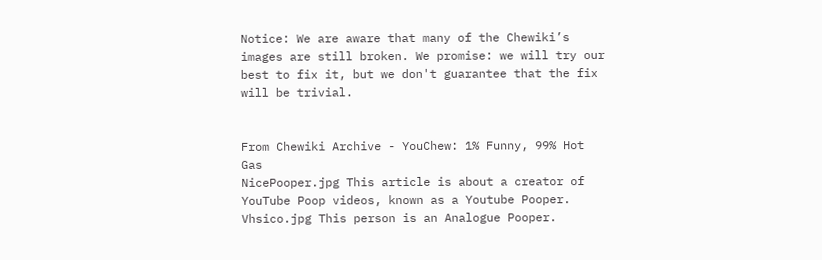Notice: We are aware that many of the Chewiki’s images are still broken. We promise: we will try our best to fix it, but we don't guarantee that the fix will be trivial.


From Chewiki Archive - YouChew: 1% Funny, 99% Hot Gas
NicePooper.jpg This article is about a creator of YouTube Poop videos, known as a Youtube Pooper.
Vhsico.jpg This person is an Analogue Pooper.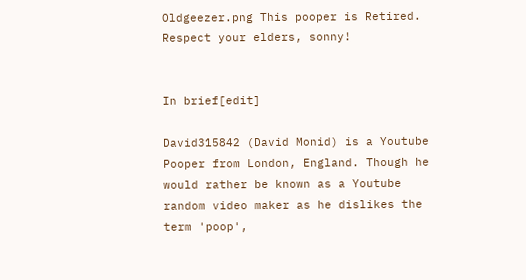Oldgeezer.png This pooper is Retired. Respect your elders, sonny!


In brief[edit]

David315842 (David Monid) is a Youtube Pooper from London, England. Though he would rather be known as a Youtube random video maker as he dislikes the term 'poop',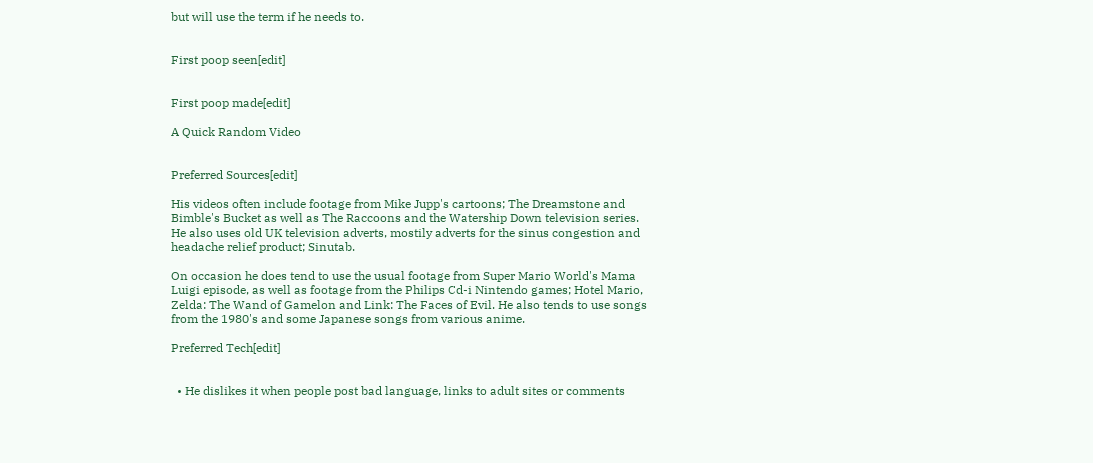but will use the term if he needs to.


First poop seen[edit]


First poop made[edit]

A Quick Random Video


Preferred Sources[edit]

His videos often include footage from Mike Jupp's cartoons; The Dreamstone and Bimble's Bucket as well as The Raccoons and the Watership Down television series. He also uses old UK television adverts, mostily adverts for the sinus congestion and headache relief product; Sinutab.

On occasion he does tend to use the usual footage from Super Mario World's Mama Luigi episode, as well as footage from the Philips Cd-i Nintendo games; Hotel Mario, Zelda: The Wand of Gamelon and Link: The Faces of Evil. He also tends to use songs from the 1980's and some Japanese songs from various anime.

Preferred Tech[edit]


  • He dislikes it when people post bad language, links to adult sites or comments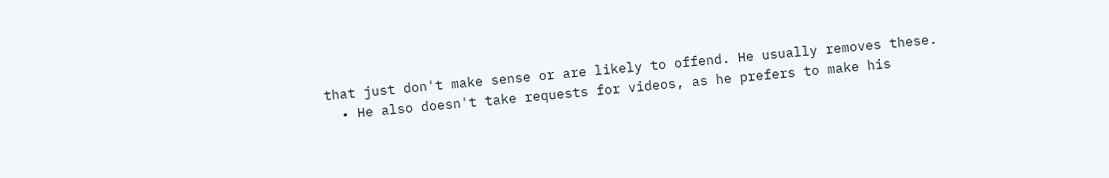that just don't make sense or are likely to offend. He usually removes these.
  • He also doesn't take requests for videos, as he prefers to make his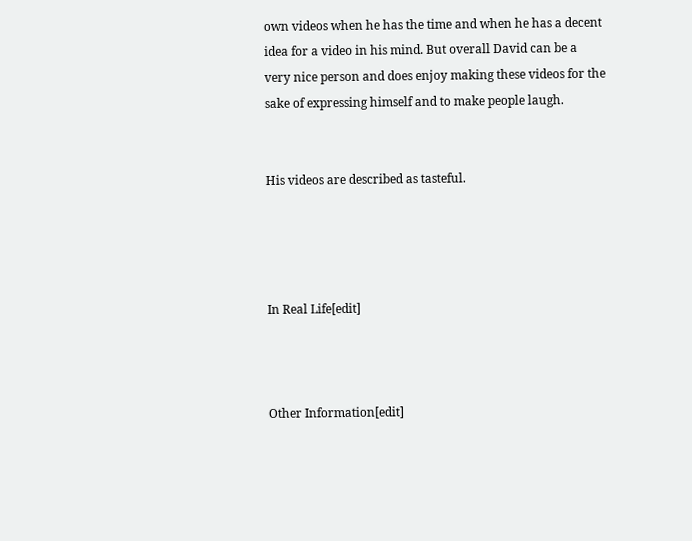own videos when he has the time and when he has a decent idea for a video in his mind. But overall David can be a very nice person and does enjoy making these videos for the sake of expressing himself and to make people laugh.


His videos are described as tasteful.




In Real Life[edit]



Other Information[edit]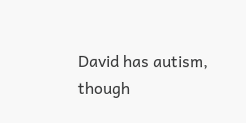David has autism, though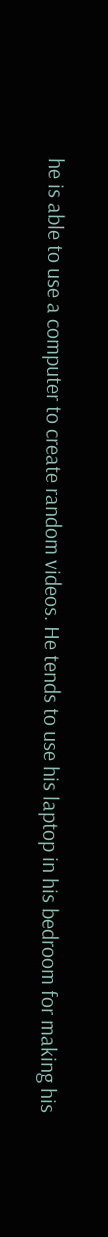he is able to use a computer to create random videos. He tends to use his laptop in his bedroom for making his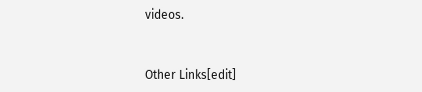videos.


Other Links[edit]